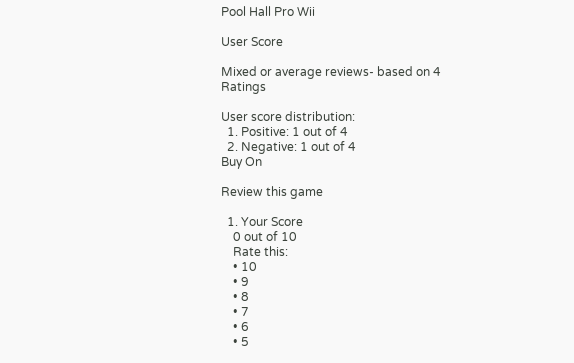Pool Hall Pro Wii

User Score

Mixed or average reviews- based on 4 Ratings

User score distribution:
  1. Positive: 1 out of 4
  2. Negative: 1 out of 4
Buy On

Review this game

  1. Your Score
    0 out of 10
    Rate this:
    • 10
    • 9
    • 8
    • 7
    • 6
    • 5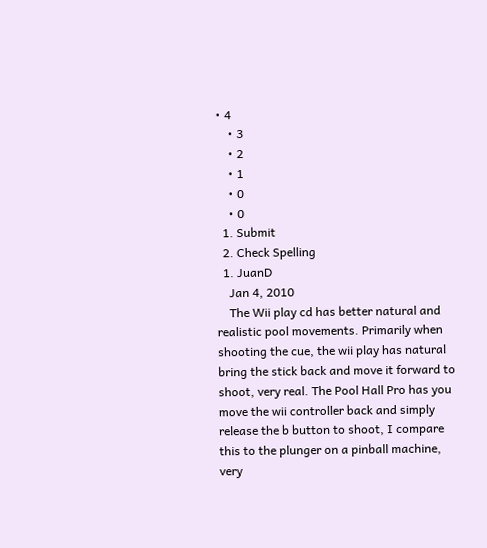• 4
    • 3
    • 2
    • 1
    • 0
    • 0
  1. Submit
  2. Check Spelling
  1. JuanD
    Jan 4, 2010
    The Wii play cd has better natural and realistic pool movements. Primarily when shooting the cue, the wii play has natural bring the stick back and move it forward to shoot, very real. The Pool Hall Pro has you move the wii controller back and simply release the b button to shoot, I compare this to the plunger on a pinball machine, very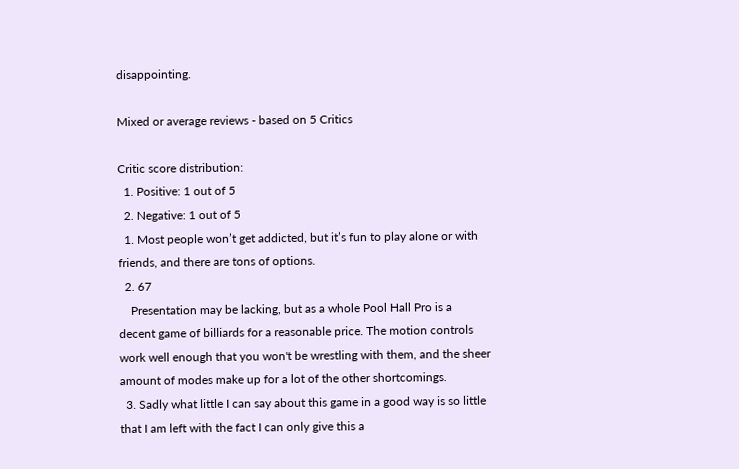disappointing.

Mixed or average reviews - based on 5 Critics

Critic score distribution:
  1. Positive: 1 out of 5
  2. Negative: 1 out of 5
  1. Most people won’t get addicted, but it’s fun to play alone or with friends, and there are tons of options.
  2. 67
    Presentation may be lacking, but as a whole Pool Hall Pro is a decent game of billiards for a reasonable price. The motion controls work well enough that you won't be wrestling with them, and the sheer amount of modes make up for a lot of the other shortcomings.
  3. Sadly what little I can say about this game in a good way is so little that I am left with the fact I can only give this a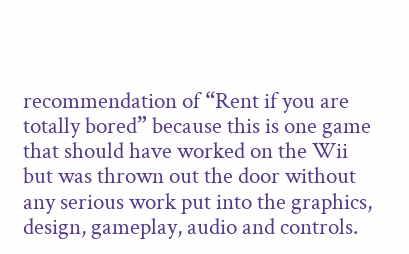recommendation of “Rent if you are totally bored” because this is one game that should have worked on the Wii but was thrown out the door without any serious work put into the graphics, design, gameplay, audio and controls.